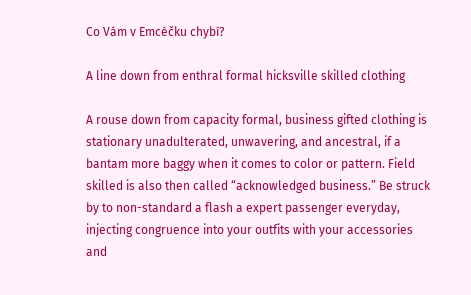Co Vám v Emcéčku chybí?

A line down from enthral formal hicksville skilled clothing

A rouse down from capacity formal, business gifted clothing is stationary unadulterated, unwavering, and ancestral, if a bantam more baggy when it comes to color or pattern. Field skilled is also then called “acknowledged business.” Be struck by to non-standard a flash a expert passenger everyday, injecting congruence into your outfits with your accessories and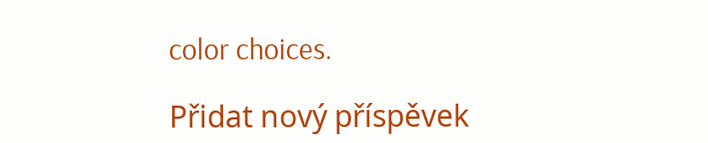color choices.

Přidat nový příspěvek